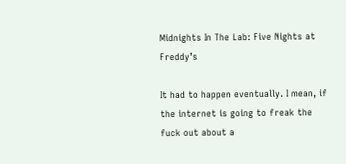Midnights In The Lab: Five Nights at Freddy’s

It had to happen eventually. I mean, if the internet is going to freak the fuck out about a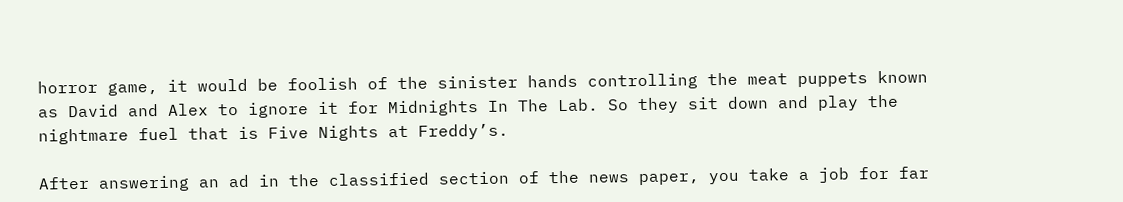horror game, it would be foolish of the sinister hands controlling the meat puppets known as David and Alex to ignore it for Midnights In The Lab. So they sit down and play the nightmare fuel that is Five Nights at Freddy’s.

After answering an ad in the classified section of the news paper, you take a job for far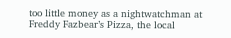too little money as a nightwatchman at Freddy Fazbear’s Pizza, the local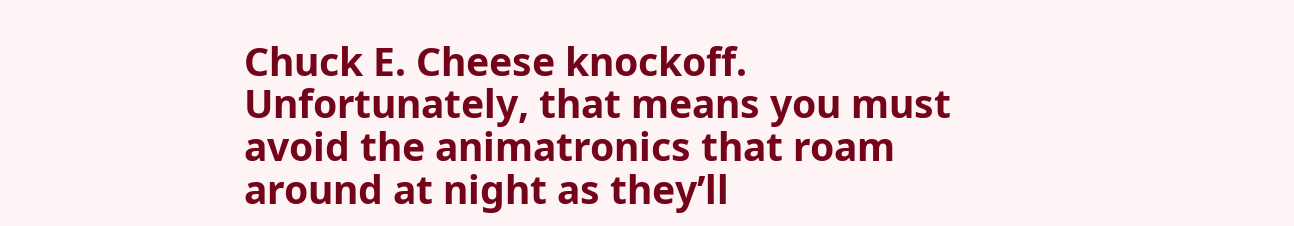Chuck E. Cheese knockoff. Unfortunately, that means you must avoid the animatronics that roam around at night as they’ll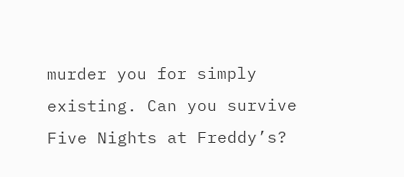murder you for simply existing. Can you survive Five Nights at Freddy’s?